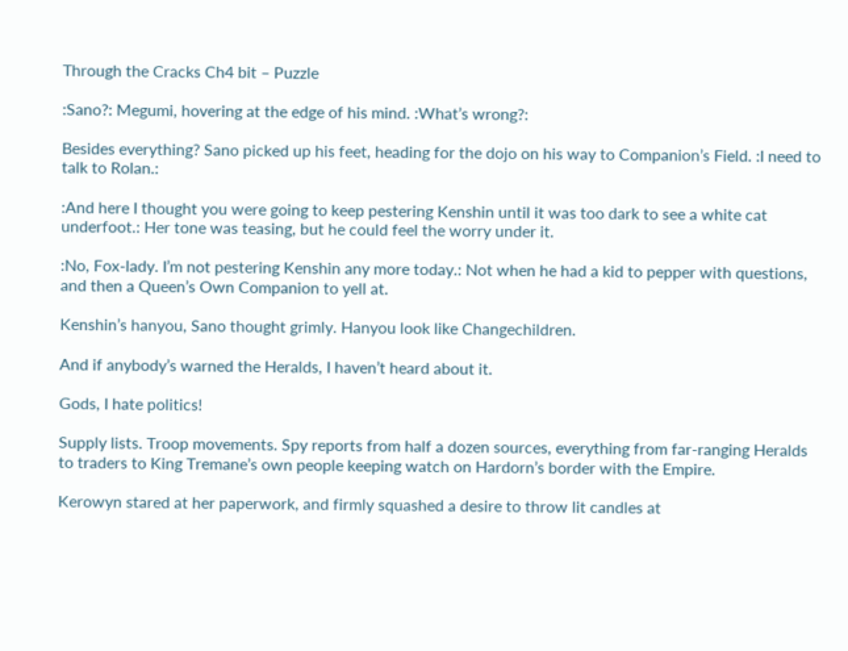Through the Cracks Ch4 bit – Puzzle

:Sano?: Megumi, hovering at the edge of his mind. :What’s wrong?:

Besides everything? Sano picked up his feet, heading for the dojo on his way to Companion’s Field. :I need to talk to Rolan.:

:And here I thought you were going to keep pestering Kenshin until it was too dark to see a white cat underfoot.: Her tone was teasing, but he could feel the worry under it.

:No, Fox-lady. I’m not pestering Kenshin any more today.: Not when he had a kid to pepper with questions, and then a Queen’s Own Companion to yell at.

Kenshin’s hanyou, Sano thought grimly. Hanyou look like Changechildren.

And if anybody’s warned the Heralds, I haven’t heard about it.

Gods, I hate politics!

Supply lists. Troop movements. Spy reports from half a dozen sources, everything from far-ranging Heralds to traders to King Tremane’s own people keeping watch on Hardorn’s border with the Empire.

Kerowyn stared at her paperwork, and firmly squashed a desire to throw lit candles at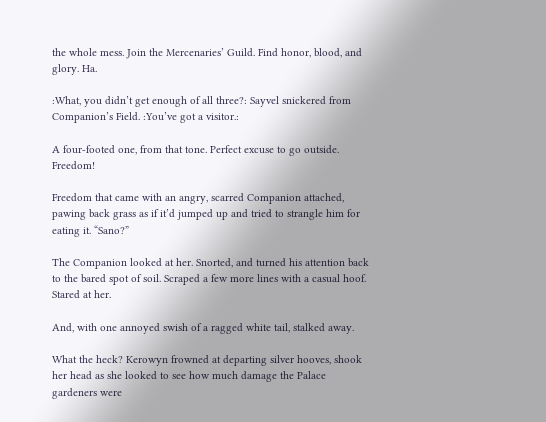the whole mess. Join the Mercenaries’ Guild. Find honor, blood, and glory. Ha.

:What, you didn’t get enough of all three?: Sayvel snickered from Companion’s Field. :You’ve got a visitor.:

A four-footed one, from that tone. Perfect excuse to go outside. Freedom!

Freedom that came with an angry, scarred Companion attached, pawing back grass as if it’d jumped up and tried to strangle him for eating it. “Sano?”

The Companion looked at her. Snorted, and turned his attention back to the bared spot of soil. Scraped a few more lines with a casual hoof. Stared at her.

And, with one annoyed swish of a ragged white tail, stalked away.

What the heck? Kerowyn frowned at departing silver hooves, shook her head as she looked to see how much damage the Palace gardeners were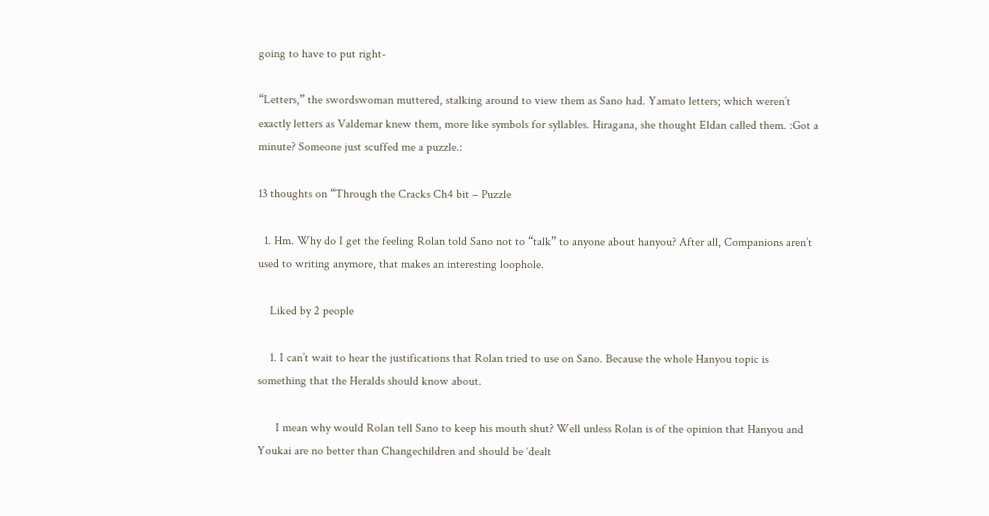going to have to put right-

“Letters,” the swordswoman muttered, stalking around to view them as Sano had. Yamato letters; which weren’t exactly letters as Valdemar knew them, more like symbols for syllables. Hiragana, she thought Eldan called them. :Got a minute? Someone just scuffed me a puzzle.:

13 thoughts on “Through the Cracks Ch4 bit – Puzzle

  1. Hm. Why do I get the feeling Rolan told Sano not to “talk” to anyone about hanyou? After all, Companions aren’t used to writing anymore, that makes an interesting loophole.

    Liked by 2 people

    1. I can’t wait to hear the justifications that Rolan tried to use on Sano. Because the whole Hanyou topic is something that the Heralds should know about.

      I mean why would Rolan tell Sano to keep his mouth shut? Well unless Rolan is of the opinion that Hanyou and Youkai are no better than Changechildren and should be ‘dealt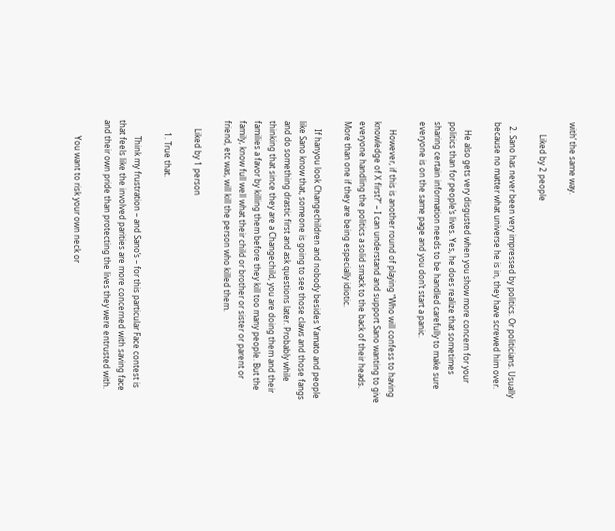with’ the same way.

      Liked by 2 people

  2. Sano has never been very impressed by politics. Or politicians. Usually because no matter what universe he is in, they have screwed him over.

    He also gets very disgusted when you show more concern for your politics than for people’s lives. Yes, he does realize that sometimes sharing certain information needs to be handled carefully to make sure everyone is on the same page and you don’t start a panic.

    However, if this is another round of playing “Who will confess to having knowledge of X first?” – I can understand and support Sano wanting to give everyone handling the politics a solid smack to the back of their heads. More than one if they are being especially idiotic.

    If hanyou look Changechildren and nobody besides Yamato and people like Sano know that, someone is going to see those claws and those fangs and do something drastic first and ask questions later. Probably while thinking that since they are a Changechild, you are doing them and their families a favor by killing them before they kill too many people. But the family, know full well what their child or brother or sister or parent or friend, etc was, will kill the person who killed them.

    Liked by 1 person

      1. True that.

        Think my frustration – and Sano’s – for this particular Face contest is that feels like the involved parities are more concerned with saving face and their own pride than protecting the lives they were entrusted with.

        You want to risk your own neck or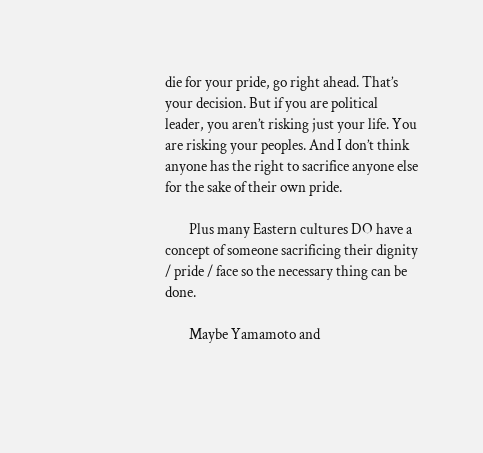die for your pride, go right ahead. That’s your decision. But if you are political leader, you aren’t risking just your life. You are risking your peoples. And I don’t think anyone has the right to sacrifice anyone else for the sake of their own pride.

        Plus many Eastern cultures DO have a concept of someone sacrificing their dignity / pride / face so the necessary thing can be done.

        Maybe Yamamoto and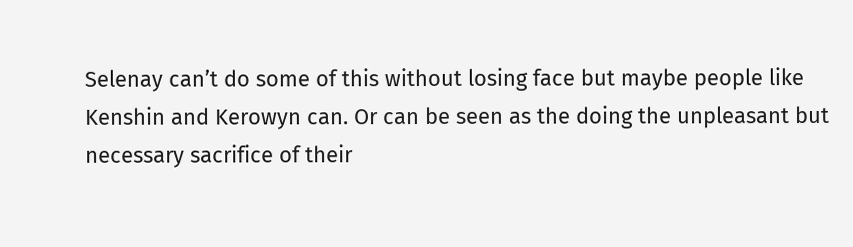Selenay can’t do some of this without losing face but maybe people like Kenshin and Kerowyn can. Or can be seen as the doing the unpleasant but necessary sacrifice of their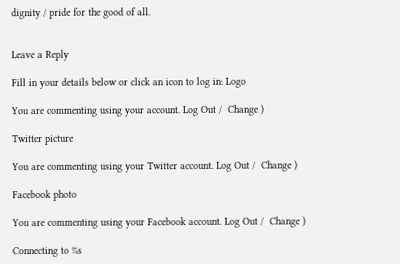dignity / pride for the good of all.


Leave a Reply

Fill in your details below or click an icon to log in: Logo

You are commenting using your account. Log Out /  Change )

Twitter picture

You are commenting using your Twitter account. Log Out /  Change )

Facebook photo

You are commenting using your Facebook account. Log Out /  Change )

Connecting to %s